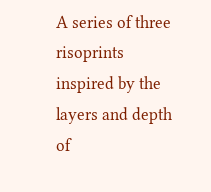A series of three risoprints inspired by the layers and depth of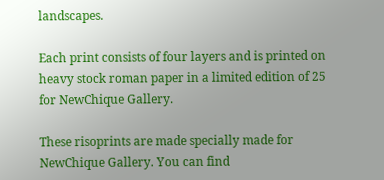landscapes.

Each print consists of four layers and is printed on heavy stock roman paper in a limited edition of 25 for NewChique Gallery.

These risoprints are made specially made for NewChique Gallery. You can find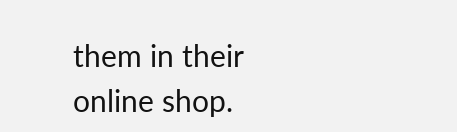them in their online shop.